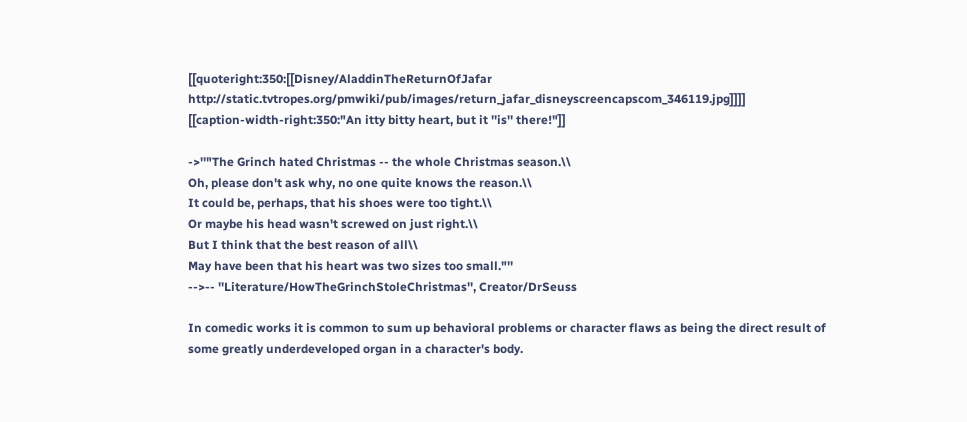[[quoteright:350:[[Disney/AladdinTheReturnOfJafar http://static.tvtropes.org/pmwiki/pub/images/return_jafar_disneyscreencapscom_346119.jpg]]]]
[[caption-width-right:350:"An itty bitty heart, but it ''is'' there!"]]

->''"The Grinch hated Christmas -- the whole Christmas season.\\
Oh, please don't ask why, no one quite knows the reason.\\
It could be, perhaps, that his shoes were too tight.\\
Or maybe his head wasn't screwed on just right.\\
But I think that the best reason of all\\
May have been that his heart was two sizes too small."''
-->-- ''Literature/HowTheGrinchStoleChristmas'', Creator/DrSeuss

In comedic works it is common to sum up behavioral problems or character flaws as being the direct result of some greatly underdeveloped organ in a character's body.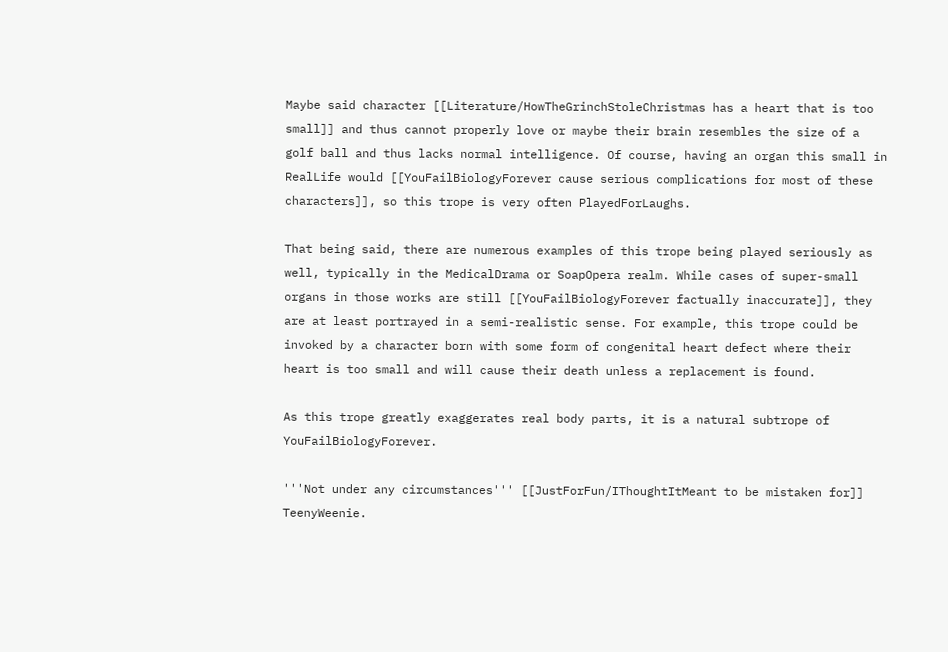Maybe said character [[Literature/HowTheGrinchStoleChristmas has a heart that is too small]] and thus cannot properly love or maybe their brain resembles the size of a golf ball and thus lacks normal intelligence. Of course, having an organ this small in RealLife would [[YouFailBiologyForever cause serious complications for most of these characters]], so this trope is very often PlayedForLaughs.

That being said, there are numerous examples of this trope being played seriously as well, typically in the MedicalDrama or SoapOpera realm. While cases of super-small organs in those works are still [[YouFailBiologyForever factually inaccurate]], they are at least portrayed in a semi-realistic sense. For example, this trope could be invoked by a character born with some form of congenital heart defect where their heart is too small and will cause their death unless a replacement is found.

As this trope greatly exaggerates real body parts, it is a natural subtrope of YouFailBiologyForever.

'''Not under any circumstances''' [[JustForFun/IThoughtItMeant to be mistaken for]] TeenyWeenie.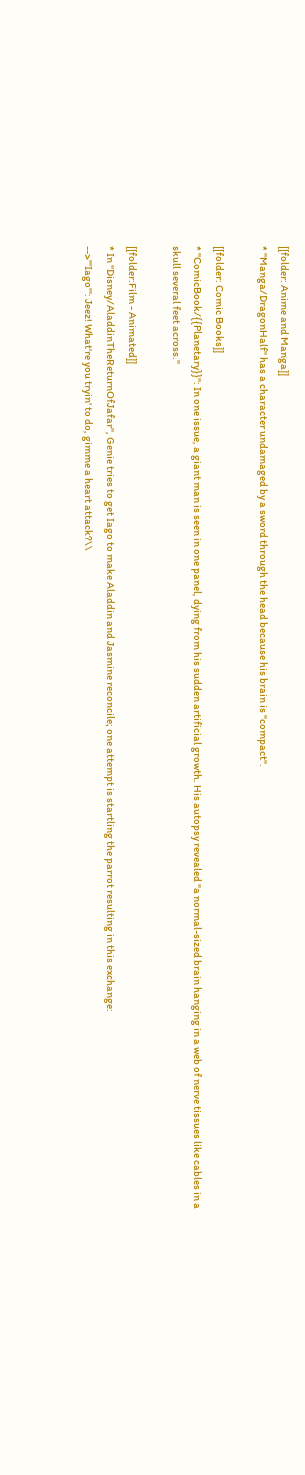[[folder: Anime and Manga]]
* ''Manga/DragonHalf'' has a character undamaged by a sword through the head because his brain is "compact".

[[folder: Comic Books]]
* ''ComicBook/{{Planetary}}'': In one issue, a giant man is seen in one panel, dying from his sudden artificial growth. His autopsy revealed "a normal-sized brain hanging in a web of nerve tissues like cables in a skull several feet across."

[[folder:Film - Animated]]
* In ''Disney/AladdinTheReturnOfJafar'', Genie tries to get Iago to make Aladdin and Jasmine reconcile; one attempt is startling the parrot resulting in this exchange:
-->'''Iago''': Jeez! What're you tryin' to do, gimme a heart attack?\\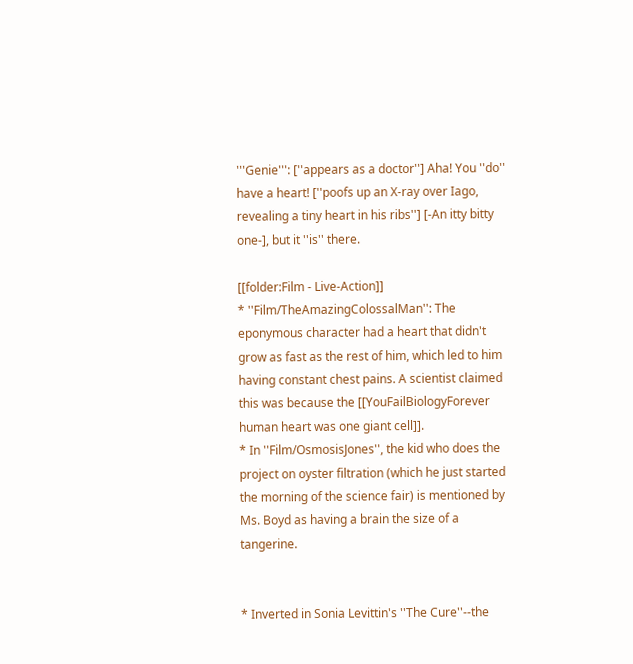'''Genie''': [''appears as a doctor''] Aha! You ''do'' have a heart! [''poofs up an X-ray over Iago, revealing a tiny heart in his ribs''] [-An itty bitty one-], but it ''is'' there.

[[folder:Film - Live-Action]]
* ''Film/TheAmazingColossalMan'': The eponymous character had a heart that didn't grow as fast as the rest of him, which led to him having constant chest pains. A scientist claimed this was because the [[YouFailBiologyForever human heart was one giant cell]].
* In ''Film/OsmosisJones'', the kid who does the project on oyster filtration (which he just started the morning of the science fair) is mentioned by Ms. Boyd as having a brain the size of a tangerine.


* Inverted in Sonia Levittin's ''The Cure''--the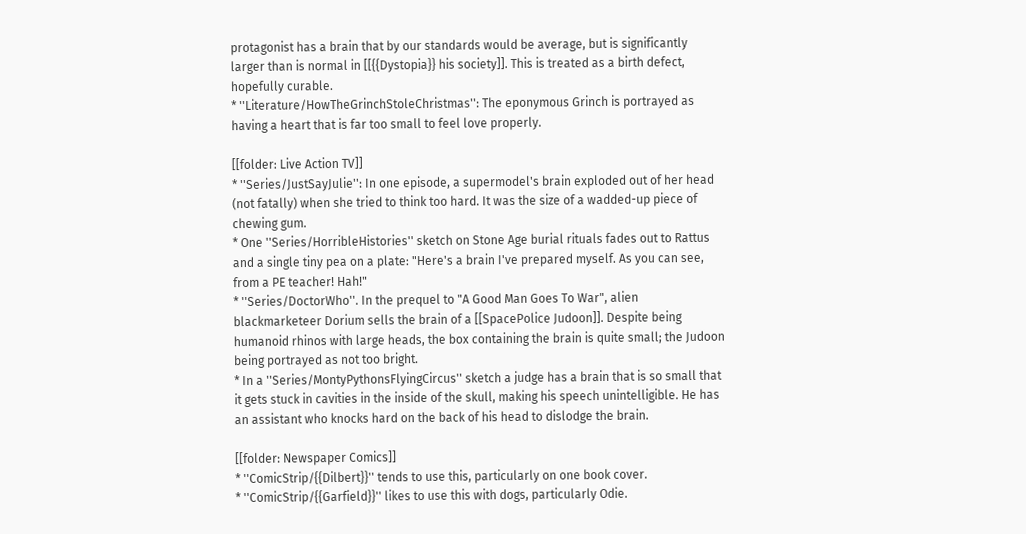protagonist has a brain that by our standards would be average, but is significantly larger than is normal in [[{{Dystopia}} his society]]. This is treated as a birth defect, hopefully curable.
* ''Literature/HowTheGrinchStoleChristmas'': The eponymous Grinch is portrayed as having a heart that is far too small to feel love properly.

[[folder: Live Action TV]]
* ''Series/JustSayJulie'': In one episode, a supermodel's brain exploded out of her head (not fatally) when she tried to think too hard. It was the size of a wadded-up piece of chewing gum.
* One ''Series/HorribleHistories'' sketch on Stone Age burial rituals fades out to Rattus and a single tiny pea on a plate: "Here's a brain I've prepared myself. As you can see, from a PE teacher! Hah!"
* ''Series/DoctorWho''. In the prequel to "A Good Man Goes To War", alien blackmarketeer Dorium sells the brain of a [[SpacePolice Judoon]]. Despite being humanoid rhinos with large heads, the box containing the brain is quite small; the Judoon being portrayed as not too bright.
* In a ''Series/MontyPythonsFlyingCircus'' sketch a judge has a brain that is so small that it gets stuck in cavities in the inside of the skull, making his speech unintelligible. He has an assistant who knocks hard on the back of his head to dislodge the brain.

[[folder: Newspaper Comics]]
* ''ComicStrip/{{Dilbert}}'' tends to use this, particularly on one book cover.
* ''ComicStrip/{{Garfield}}'' likes to use this with dogs, particularly Odie.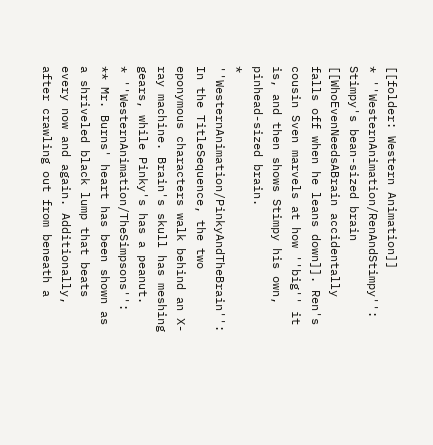[[folder: Western Animation]]
* ''WesternAnimation/RenAndStimpy'': Stimpy's bean-sized brain [[WhoEvenNeedsABrain accidentally falls off when he leans down]]. Ren's cousin Sven marvels at how ''big'' it is, and then shows Stimpy his own, pinhead-sized brain.
* ''WesternAnimation/PinkyAndTheBrain'': In the TitleSequence, the two eponymous characters walk behind an X-ray machine. Brain's skull has meshing gears, while Pinky's has a peanut.
* ''WesternAnimation/TheSimpsons'':
** Mr. Burns' heart has been shown as a shriveled black lump that beats every now and again. Additionally, after crawling out from beneath a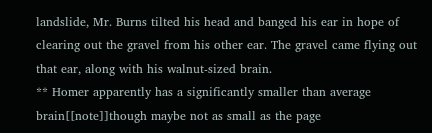landslide, Mr. Burns tilted his head and banged his ear in hope of clearing out the gravel from his other ear. The gravel came flying out that ear, along with his walnut-sized brain.
** Homer apparently has a significantly smaller than average brain[[note]]though maybe not as small as the page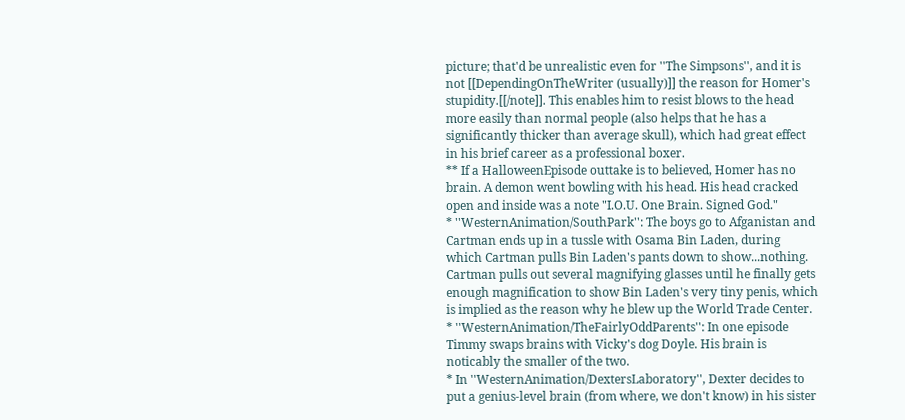picture; that'd be unrealistic even for ''The Simpsons'', and it is not [[DependingOnTheWriter (usually)]] the reason for Homer's stupidity.[[/note]]. This enables him to resist blows to the head more easily than normal people (also helps that he has a significantly thicker than average skull), which had great effect in his brief career as a professional boxer.
** If a HalloweenEpisode outtake is to believed, Homer has no brain. A demon went bowling with his head. His head cracked open and inside was a note "I.O.U. One Brain. Signed God."
* ''WesternAnimation/SouthPark'': The boys go to Afganistan and Cartman ends up in a tussle with Osama Bin Laden, during which Cartman pulls Bin Laden's pants down to show...nothing. Cartman pulls out several magnifying glasses until he finally gets enough magnification to show Bin Laden's very tiny penis, which is implied as the reason why he blew up the World Trade Center.
* ''WesternAnimation/TheFairlyOddParents'': In one episode Timmy swaps brains with Vicky's dog Doyle. His brain is noticably the smaller of the two.
* In ''WesternAnimation/DextersLaboratory'', Dexter decides to put a genius-level brain (from where, we don't know) in his sister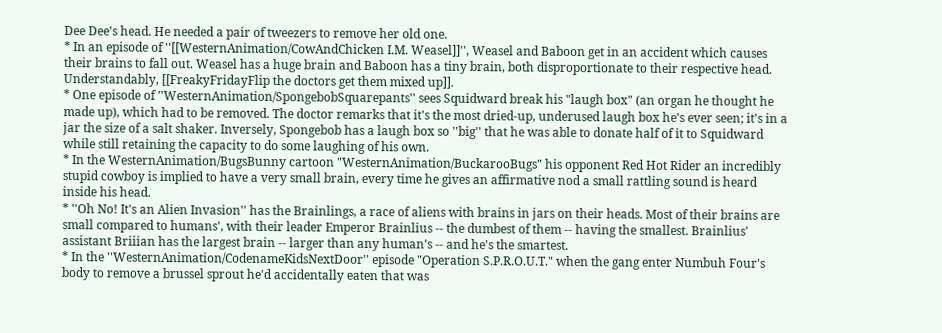Dee Dee's head. He needed a pair of tweezers to remove her old one.
* In an episode of ''[[WesternAnimation/CowAndChicken I.M. Weasel]]'', Weasel and Baboon get in an accident which causes their brains to fall out. Weasel has a huge brain and Baboon has a tiny brain, both disproportionate to their respective head. Understandably, [[FreakyFridayFlip the doctors get them mixed up]].
* One episode of ''WesternAnimation/SpongebobSquarepants'' sees Squidward break his "laugh box" (an organ he thought he made up), which had to be removed. The doctor remarks that it's the most dried-up, underused laugh box he's ever seen; it's in a jar the size of a salt shaker. Inversely, Spongebob has a laugh box so ''big'' that he was able to donate half of it to Squidward while still retaining the capacity to do some laughing of his own.
* In the WesternAnimation/BugsBunny cartoon "WesternAnimation/BuckarooBugs" his opponent Red Hot Rider an incredibly stupid cowboy is implied to have a very small brain, every time he gives an affirmative nod a small rattling sound is heard inside his head.
* ''Oh No! It's an Alien Invasion'' has the Brainlings, a race of aliens with brains in jars on their heads. Most of their brains are small compared to humans', with their leader Emperor Brainlius -- the dumbest of them -- having the smallest. Brainlius' assistant Briiian has the largest brain -- larger than any human's -- and he's the smartest.
* In the ''WesternAnimation/CodenameKidsNextDoor'' episode "Operation S.P.R.O.U.T." when the gang enter Numbuh Four's body to remove a brussel sprout he'd accidentally eaten that was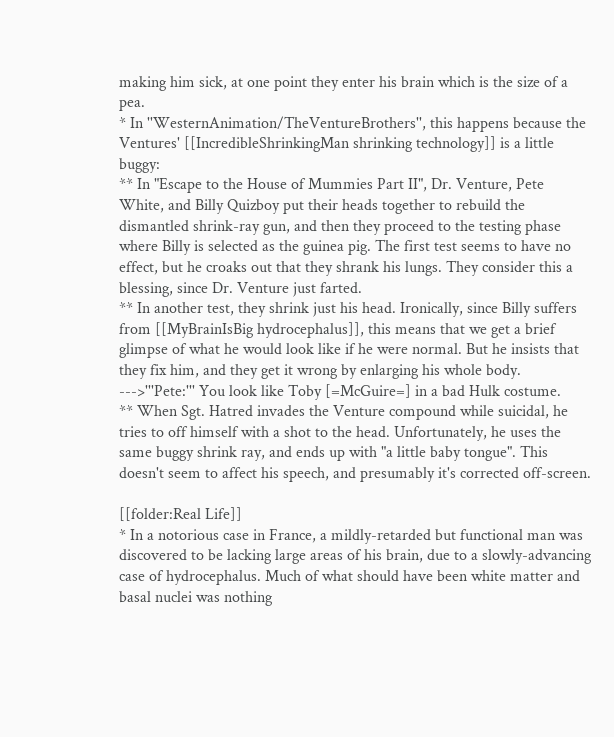making him sick, at one point they enter his brain which is the size of a pea.
* In ''WesternAnimation/TheVentureBrothers'', this happens because the Ventures' [[IncredibleShrinkingMan shrinking technology]] is a little buggy:
** In "Escape to the House of Mummies Part II", Dr. Venture, Pete White, and Billy Quizboy put their heads together to rebuild the dismantled shrink-ray gun, and then they proceed to the testing phase where Billy is selected as the guinea pig. The first test seems to have no effect, but he croaks out that they shrank his lungs. They consider this a blessing, since Dr. Venture just farted.
** In another test, they shrink just his head. Ironically, since Billy suffers from [[MyBrainIsBig hydrocephalus]], this means that we get a brief glimpse of what he would look like if he were normal. But he insists that they fix him, and they get it wrong by enlarging his whole body.
--->'''Pete:''' You look like Toby [=McGuire=] in a bad Hulk costume.
** When Sgt. Hatred invades the Venture compound while suicidal, he tries to off himself with a shot to the head. Unfortunately, he uses the same buggy shrink ray, and ends up with "a little baby tongue". This doesn't seem to affect his speech, and presumably it's corrected off-screen.

[[folder:Real Life]]
* In a notorious case in France, a mildly-retarded but functional man was discovered to be lacking large areas of his brain, due to a slowly-advancing case of hydrocephalus. Much of what should have been white matter and basal nuclei was nothing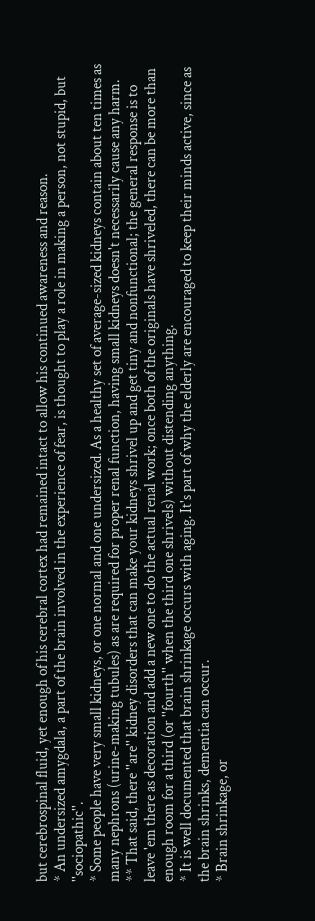but cerebrospinal fluid, yet enough of his cerebral cortex had remained intact to allow his continued awareness and reason.
* An undersized amygdala, a part of the brain involved in the experience of fear, is thought to play a role in making a person, not stupid, but ''sociopathic''.
* Some people have very small kidneys, or one normal and one undersized. As a healthy set of average-sized kidneys contain about ten times as many nephrons (urine-making tubules) as are required for proper renal function, having small kidneys doesn't necessarily cause any harm.
** That said, there ''are'' kidney disorders that can make your kidneys shrivel up and get tiny and nonfunctional; the general response is to leave 'em there as decoration and add a new one to do the actual renal work; once both of the originals have shriveled, there can be more than enough room for a third (or ''fourth'' when the third one shrivels) without distending anything.
* It is well documented that brain shrinkage occurs with aging. It's part of why the elderly are encouraged to keep their minds active, since as the brain shrinks, dementia can occur.
* Brain shrinkage, or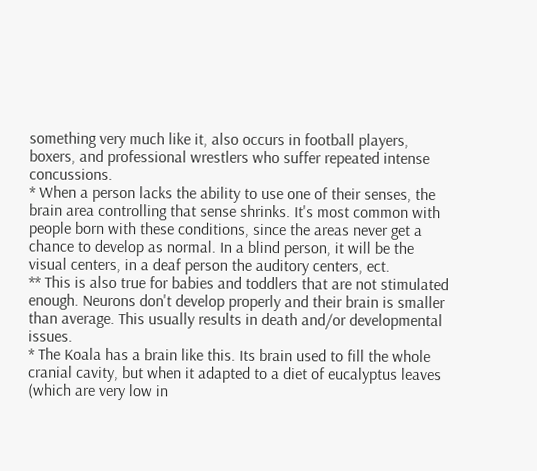something very much like it, also occurs in football players, boxers, and professional wrestlers who suffer repeated intense concussions.
* When a person lacks the ability to use one of their senses, the brain area controlling that sense shrinks. It's most common with people born with these conditions, since the areas never get a chance to develop as normal. In a blind person, it will be the visual centers, in a deaf person the auditory centers, ect.
** This is also true for babies and toddlers that are not stimulated enough. Neurons don't develop properly and their brain is smaller than average. This usually results in death and/or developmental issues.
* The Koala has a brain like this. Its brain used to fill the whole cranial cavity, but when it adapted to a diet of eucalyptus leaves (which are very low in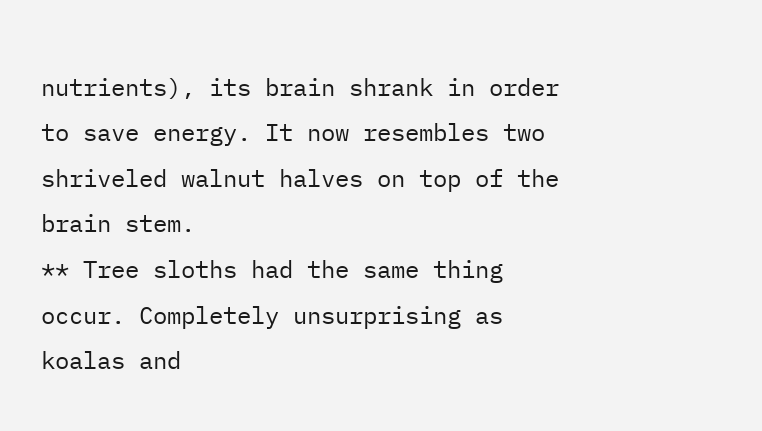nutrients), its brain shrank in order to save energy. It now resembles two shriveled walnut halves on top of the brain stem.
** Tree sloths had the same thing occur. Completely unsurprising as koalas and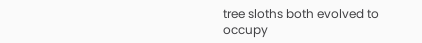tree sloths both evolved to occupy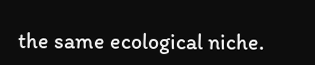the same ecological niche.